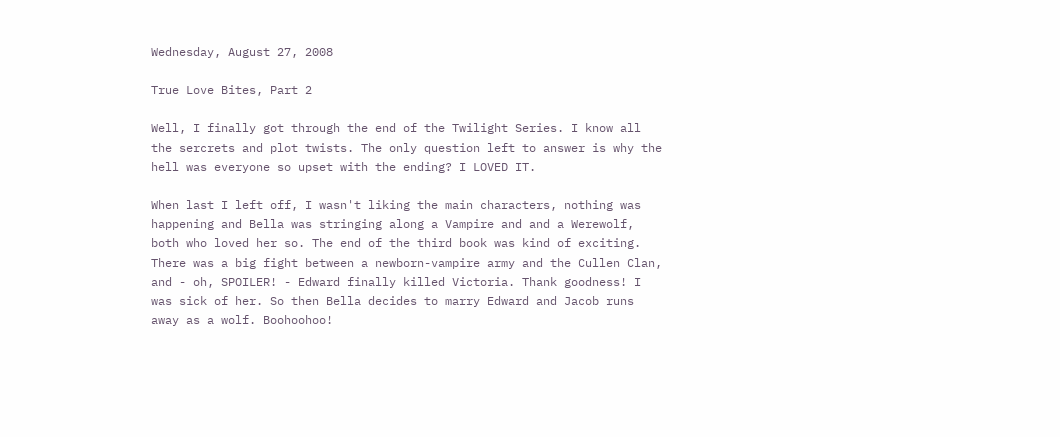Wednesday, August 27, 2008

True Love Bites, Part 2

Well, I finally got through the end of the Twilight Series. I know all the sercrets and plot twists. The only question left to answer is why the hell was everyone so upset with the ending? I LOVED IT.

When last I left off, I wasn't liking the main characters, nothing was happening and Bella was stringing along a Vampire and and a Werewolf, both who loved her so. The end of the third book was kind of exciting. There was a big fight between a newborn-vampire army and the Cullen Clan, and - oh, SPOILER! - Edward finally killed Victoria. Thank goodness! I was sick of her. So then Bella decides to marry Edward and Jacob runs away as a wolf. Boohoohoo!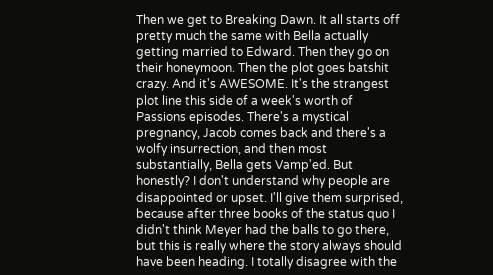Then we get to Breaking Dawn. It all starts off pretty much the same with Bella actually getting married to Edward. Then they go on their honeymoon. Then the plot goes batshit crazy. And it's AWESOME. It's the strangest plot line this side of a week's worth of Passions episodes. There's a mystical pregnancy, Jacob comes back and there's a wolfy insurrection, and then most substantially, Bella gets Vamp'ed. But honestly? I don't understand why people are disappointed or upset. I'll give them surprised, because after three books of the status quo I didn't think Meyer had the balls to go there, but this is really where the story always should have been heading. I totally disagree with the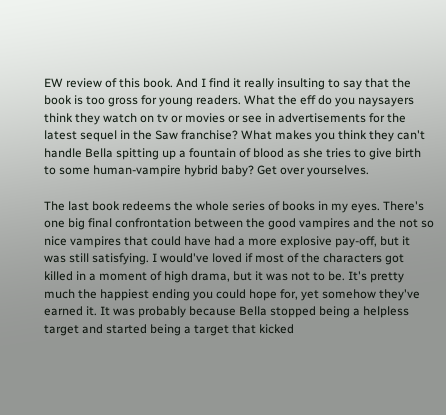EW review of this book. And I find it really insulting to say that the book is too gross for young readers. What the eff do you naysayers think they watch on tv or movies or see in advertisements for the latest sequel in the Saw franchise? What makes you think they can't handle Bella spitting up a fountain of blood as she tries to give birth to some human-vampire hybrid baby? Get over yourselves.

The last book redeems the whole series of books in my eyes. There's one big final confrontation between the good vampires and the not so nice vampires that could have had a more explosive pay-off, but it was still satisfying. I would've loved if most of the characters got killed in a moment of high drama, but it was not to be. It's pretty much the happiest ending you could hope for, yet somehow they've earned it. It was probably because Bella stopped being a helpless target and started being a target that kicked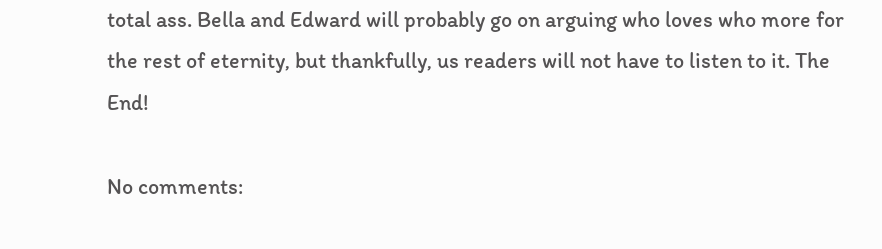total ass. Bella and Edward will probably go on arguing who loves who more for the rest of eternity, but thankfully, us readers will not have to listen to it. The End!

No comments: